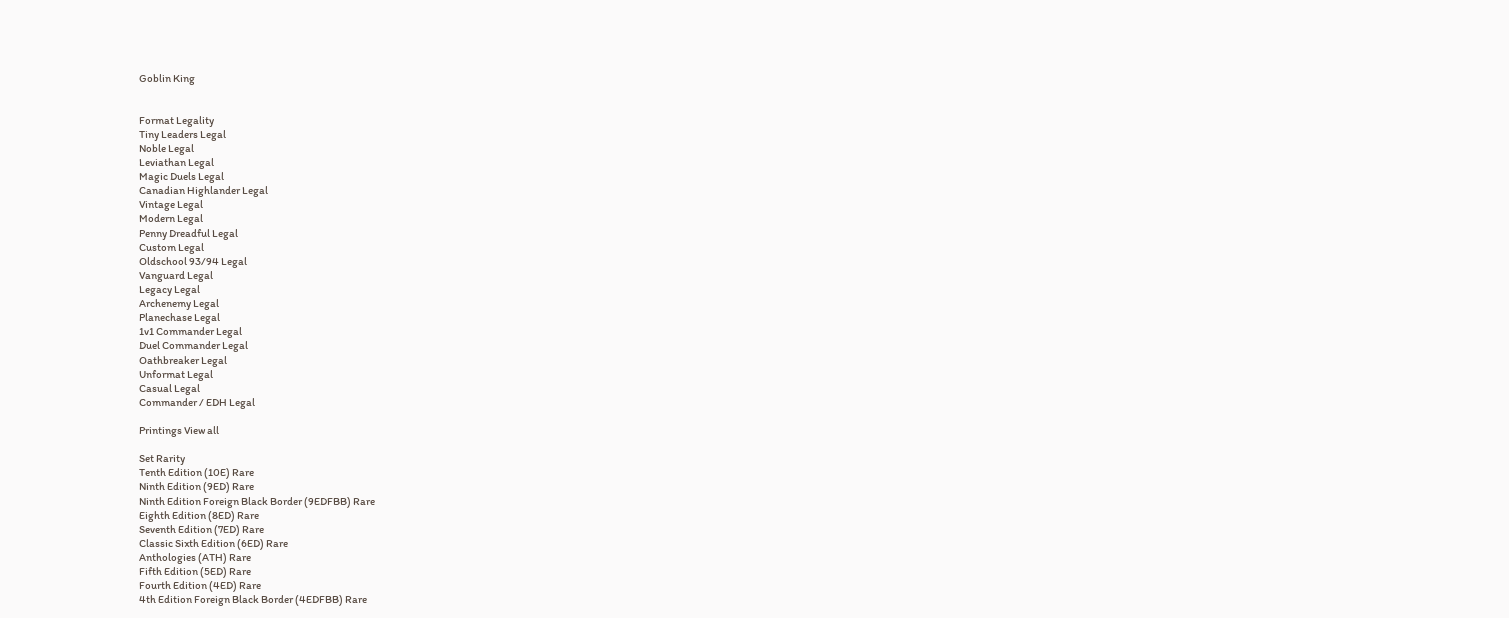Goblin King


Format Legality
Tiny Leaders Legal
Noble Legal
Leviathan Legal
Magic Duels Legal
Canadian Highlander Legal
Vintage Legal
Modern Legal
Penny Dreadful Legal
Custom Legal
Oldschool 93/94 Legal
Vanguard Legal
Legacy Legal
Archenemy Legal
Planechase Legal
1v1 Commander Legal
Duel Commander Legal
Oathbreaker Legal
Unformat Legal
Casual Legal
Commander / EDH Legal

Printings View all

Set Rarity
Tenth Edition (10E) Rare
Ninth Edition (9ED) Rare
Ninth Edition Foreign Black Border (9EDFBB) Rare
Eighth Edition (8ED) Rare
Seventh Edition (7ED) Rare
Classic Sixth Edition (6ED) Rare
Anthologies (ATH) Rare
Fifth Edition (5ED) Rare
Fourth Edition (4ED) Rare
4th Edition Foreign Black Border (4EDFBB) Rare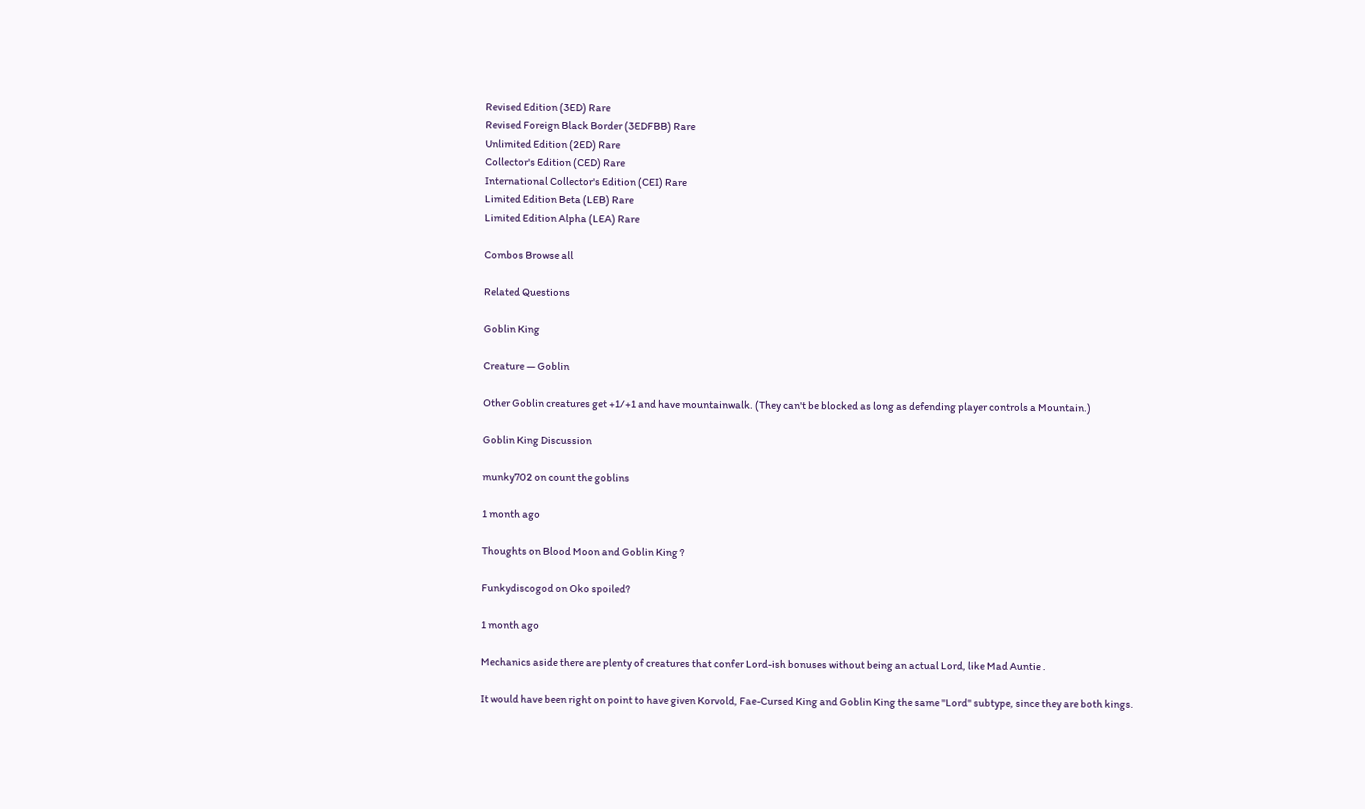Revised Edition (3ED) Rare
Revised Foreign Black Border (3EDFBB) Rare
Unlimited Edition (2ED) Rare
Collector's Edition (CED) Rare
International Collector's Edition (CEI) Rare
Limited Edition Beta (LEB) Rare
Limited Edition Alpha (LEA) Rare

Combos Browse all

Related Questions

Goblin King

Creature — Goblin

Other Goblin creatures get +1/+1 and have mountainwalk. (They can't be blocked as long as defending player controls a Mountain.)

Goblin King Discussion

munky702 on count the goblins

1 month ago

Thoughts on Blood Moon and Goblin King ?

Funkydiscogod on Oko spoiled?

1 month ago

Mechanics aside there are plenty of creatures that confer Lord-ish bonuses without being an actual Lord, like Mad Auntie .

It would have been right on point to have given Korvold, Fae-Cursed King and Goblin King the same "Lord" subtype, since they are both kings.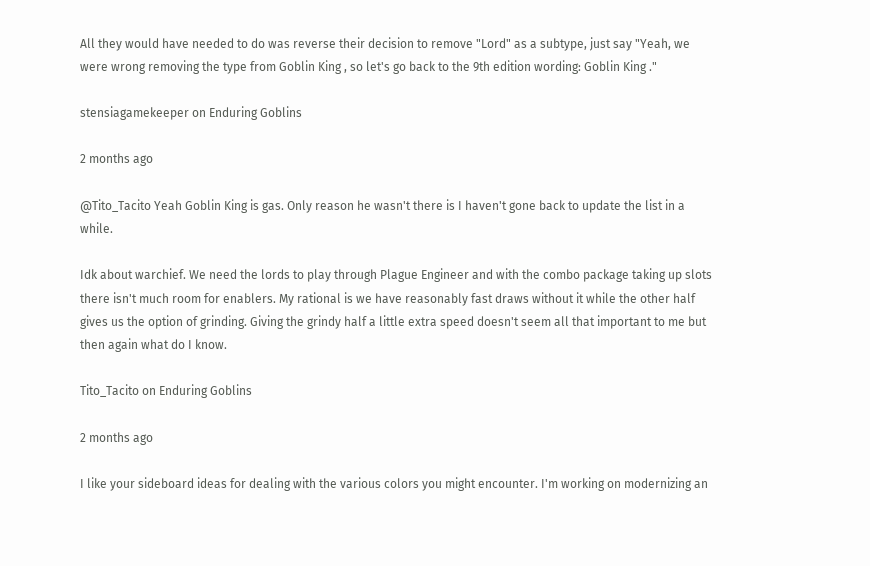All they would have needed to do was reverse their decision to remove "Lord" as a subtype, just say "Yeah, we were wrong removing the type from Goblin King , so let's go back to the 9th edition wording: Goblin King ."

stensiagamekeeper on Enduring Goblins

2 months ago

@Tito_Tacito Yeah Goblin King is gas. Only reason he wasn't there is I haven't gone back to update the list in a while.

Idk about warchief. We need the lords to play through Plague Engineer and with the combo package taking up slots there isn't much room for enablers. My rational is we have reasonably fast draws without it while the other half gives us the option of grinding. Giving the grindy half a little extra speed doesn't seem all that important to me but then again what do I know.

Tito_Tacito on Enduring Goblins

2 months ago

I like your sideboard ideas for dealing with the various colors you might encounter. I'm working on modernizing an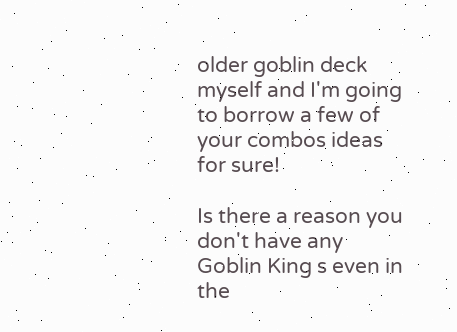older goblin deck myself and I'm going to borrow a few of your combos ideas for sure!

Is there a reason you don't have any Goblin King s even in the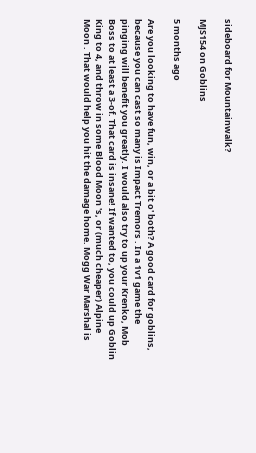sideboard for Mountainwalk?

MJS154 on Goblins

5 months ago

Are you looking to have fun, win, or a bit o' both? A good card for goblins, because you can cast so many is Impact Tremors . In a 1v1 game the pinging will benefit you greatly. I would also try to up your Krenko, Mob Boss to at least a 3-of. That card is insane! If wanted to, you could up Goblin King to 4, and throw in some Blood Moon 's, or (much cheaper) Alpine Moon . That would help you hit the damage home. Mogg War Marshal is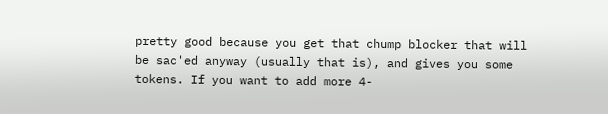pretty good because you get that chump blocker that will be sac'ed anyway (usually that is), and gives you some tokens. If you want to add more 4-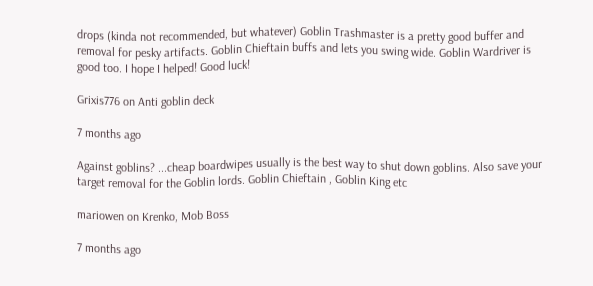drops (kinda not recommended, but whatever) Goblin Trashmaster is a pretty good buffer and removal for pesky artifacts. Goblin Chieftain buffs and lets you swing wide. Goblin Wardriver is good too. I hope I helped! Good luck!

Grixis776 on Anti goblin deck

7 months ago

Against goblins? ...cheap boardwipes usually is the best way to shut down goblins. Also save your target removal for the Goblin lords. Goblin Chieftain , Goblin King etc

mariowen on Krenko, Mob Boss

7 months ago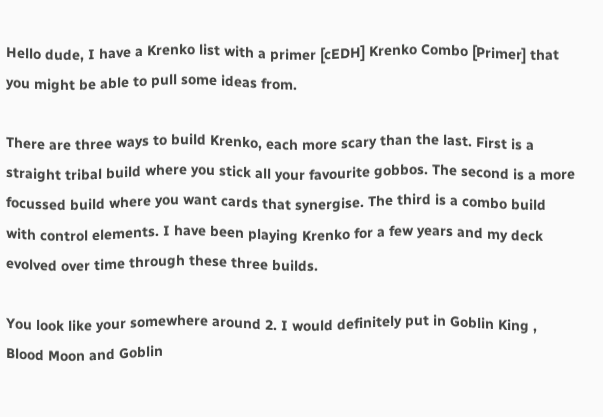Hello dude, I have a Krenko list with a primer [cEDH] Krenko Combo [Primer] that you might be able to pull some ideas from.

There are three ways to build Krenko, each more scary than the last. First is a straight tribal build where you stick all your favourite gobbos. The second is a more focussed build where you want cards that synergise. The third is a combo build with control elements. I have been playing Krenko for a few years and my deck evolved over time through these three builds.

You look like your somewhere around 2. I would definitely put in Goblin King , Blood Moon and Goblin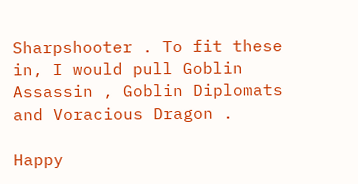Sharpshooter . To fit these in, I would pull Goblin Assassin , Goblin Diplomats and Voracious Dragon .

Happy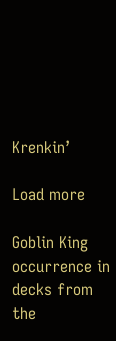Krenkin’

Load more

Goblin King occurrence in decks from the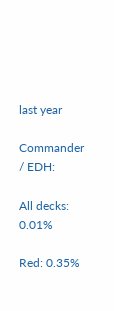last year

Commander / EDH:

All decks: 0.01%

Red: 0.35%